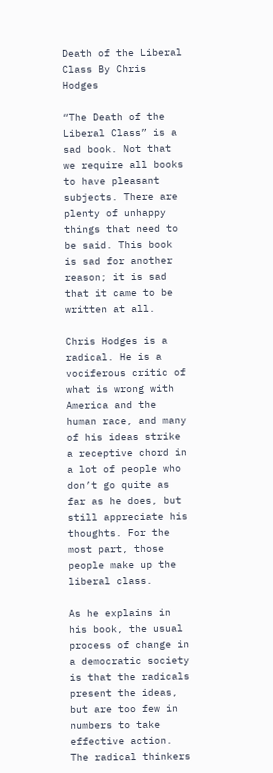Death of the Liberal Class By Chris Hodges

“The Death of the Liberal Class” is a sad book. Not that we require all books to have pleasant subjects. There are plenty of unhappy things that need to be said. This book is sad for another reason; it is sad that it came to be written at all.

Chris Hodges is a radical. He is a vociferous critic of what is wrong with America and the human race, and many of his ideas strike a receptive chord in a lot of people who don’t go quite as far as he does, but still appreciate his thoughts. For the most part, those people make up the liberal class.

As he explains in his book, the usual process of change in a democratic society is that the radicals present the ideas, but are too few in numbers to take effective action. The radical thinkers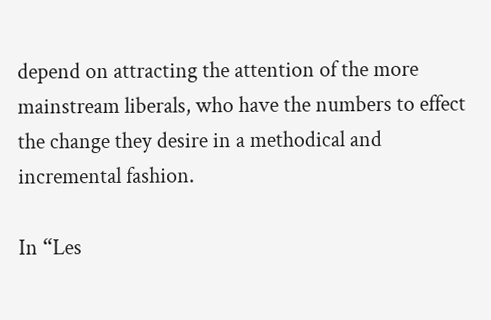depend on attracting the attention of the more mainstream liberals, who have the numbers to effect the change they desire in a methodical and incremental fashion.

In “Les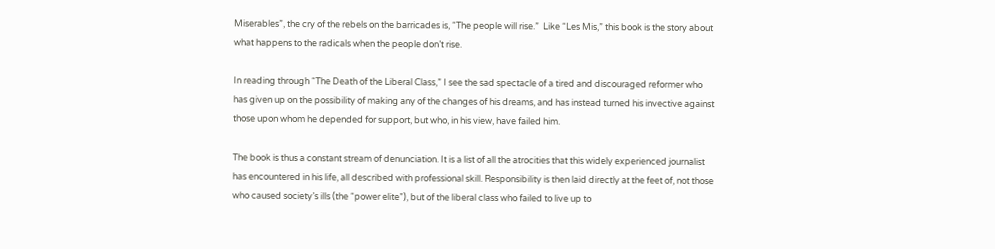Miserables”, the cry of the rebels on the barricades is, “The people will rise.”  Like “Les Mis,” this book is the story about what happens to the radicals when the people don’t rise.

In reading through “The Death of the Liberal Class,” I see the sad spectacle of a tired and discouraged reformer who has given up on the possibility of making any of the changes of his dreams, and has instead turned his invective against those upon whom he depended for support, but who, in his view, have failed him.

The book is thus a constant stream of denunciation. It is a list of all the atrocities that this widely experienced journalist has encountered in his life, all described with professional skill. Responsibility is then laid directly at the feet of, not those who caused society’s ills (the “power elite”), but of the liberal class who failed to live up to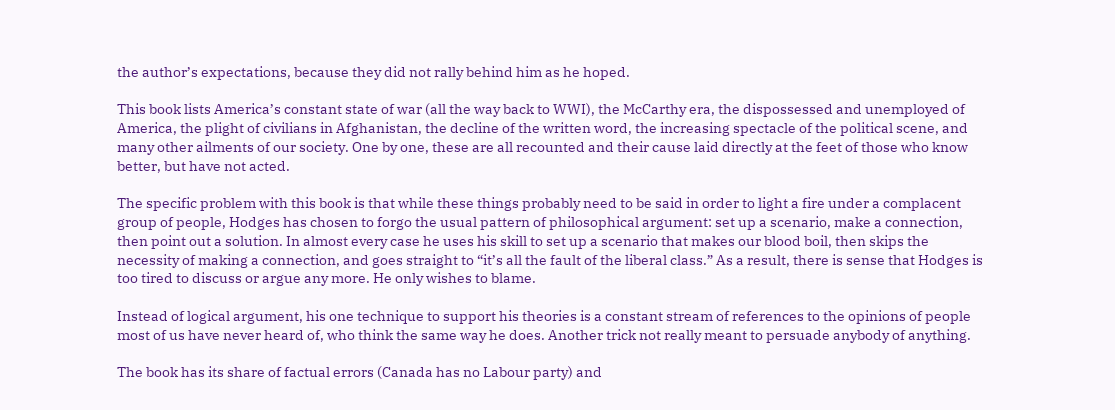the author’s expectations, because they did not rally behind him as he hoped.

This book lists America’s constant state of war (all the way back to WWI), the McCarthy era, the dispossessed and unemployed of America, the plight of civilians in Afghanistan, the decline of the written word, the increasing spectacle of the political scene, and many other ailments of our society. One by one, these are all recounted and their cause laid directly at the feet of those who know better, but have not acted.

The specific problem with this book is that while these things probably need to be said in order to light a fire under a complacent group of people, Hodges has chosen to forgo the usual pattern of philosophical argument: set up a scenario, make a connection, then point out a solution. In almost every case he uses his skill to set up a scenario that makes our blood boil, then skips the necessity of making a connection, and goes straight to “it’s all the fault of the liberal class.” As a result, there is sense that Hodges is too tired to discuss or argue any more. He only wishes to blame.

Instead of logical argument, his one technique to support his theories is a constant stream of references to the opinions of people most of us have never heard of, who think the same way he does. Another trick not really meant to persuade anybody of anything.

The book has its share of factual errors (Canada has no Labour party) and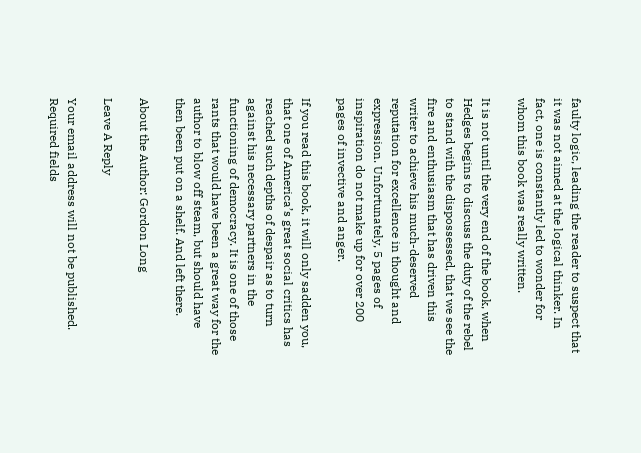faulty logic, leading the reader to suspect that it was not aimed at the logical thinker. In fact, one is constantly led to wonder for whom this book was really written.

It is not until the very end of the book, when Hedges begins to discuss the duty of the rebel to stand with the dispossessed, that we see the fire and enthusiasm that has driven this writer to achieve his much-deserved reputation for excellence in thought and expression. Unfortunately, 5 pages of inspiration do not make up for over 200 pages of invective and anger.

If you read this book, it will only sadden you, that one of America’s great social critics has reached such depths of despair as to turn against his necessary partners in the functioning of democracy. It is one of those rants that would have been a great way for the author to blow off steam, but should have then been put on a shelf. And left there.

About the Author: Gordon Long

Leave A Reply

Your email address will not be published. Required fields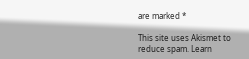are marked *

This site uses Akismet to reduce spam. Learn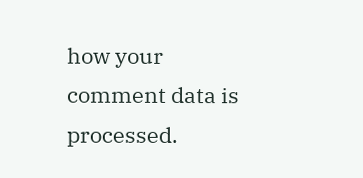how your comment data is processed.